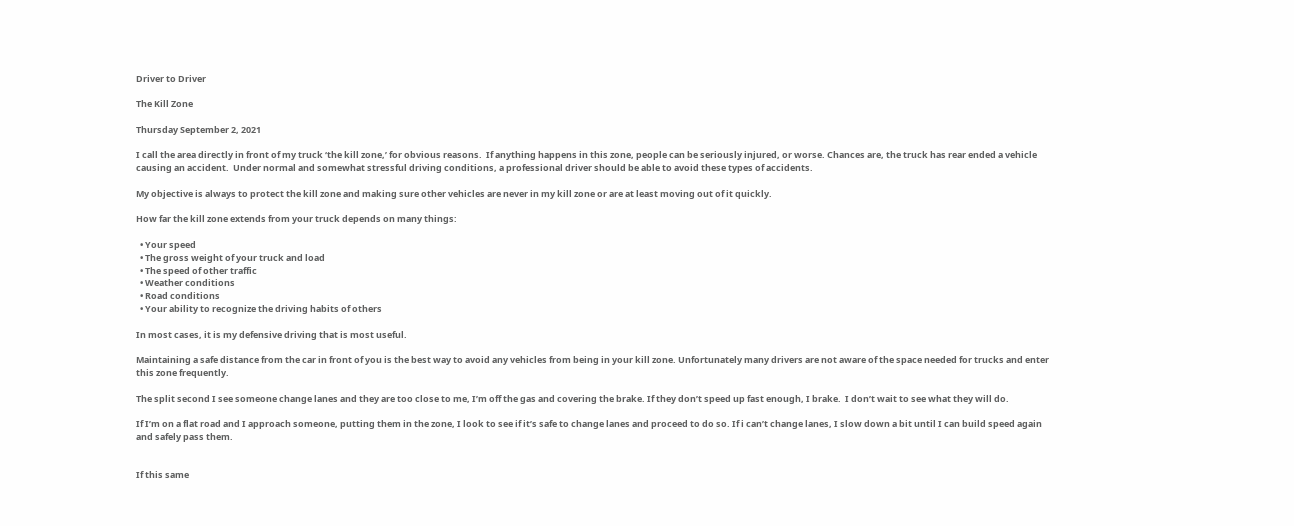Driver to Driver

The Kill Zone

Thursday September 2, 2021

I call the area directly in front of my truck ‘the kill zone,’ for obvious reasons.  If anything happens in this zone, people can be seriously injured, or worse. Chances are, the truck has rear ended a vehicle causing an accident.  Under normal and somewhat stressful driving conditions, a professional driver should be able to avoid these types of accidents.

My objective is always to protect the kill zone and making sure other vehicles are never in my kill zone or are at least moving out of it quickly.

How far the kill zone extends from your truck depends on many things:

  • Your speed
  • The gross weight of your truck and load
  • The speed of other traffic
  • Weather conditions
  • Road conditions
  • Your ability to recognize the driving habits of others

In most cases, it is my defensive driving that is most useful.

Maintaining a safe distance from the car in front of you is the best way to avoid any vehicles from being in your kill zone. Unfortunately many drivers are not aware of the space needed for trucks and enter this zone frequently.

The split second I see someone change lanes and they are too close to me, I’m off the gas and covering the brake. If they don’t speed up fast enough, I brake.  I don’t wait to see what they will do.

If I’m on a flat road and I approach someone, putting them in the zone, I look to see if it’s safe to change lanes and proceed to do so. If i can’t change lanes, I slow down a bit until I can build speed again and safely pass them.


If this same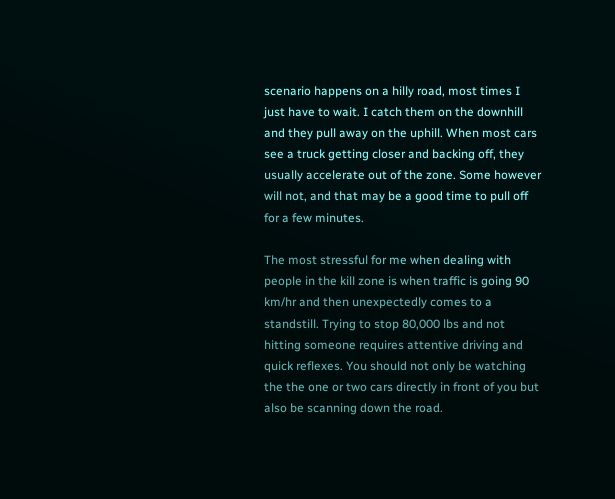scenario happens on a hilly road, most times I just have to wait. I catch them on the downhill and they pull away on the uphill. When most cars see a truck getting closer and backing off, they usually accelerate out of the zone. Some however will not, and that may be a good time to pull off for a few minutes.

The most stressful for me when dealing with people in the kill zone is when traffic is going 90 km/hr and then unexpectedly comes to a standstill. Trying to stop 80,000 lbs and not hitting someone requires attentive driving and quick reflexes. You should not only be watching the the one or two cars directly in front of you but also be scanning down the road.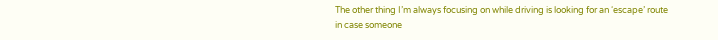The other thing I’m always focusing on while driving is looking for an ‘escape’ route in case someone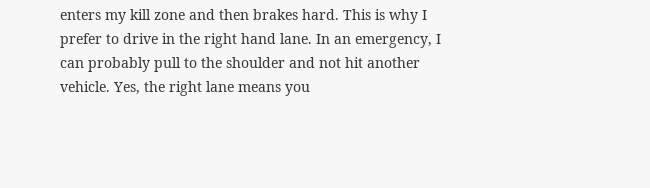enters my kill zone and then brakes hard. This is why I prefer to drive in the right hand lane. In an emergency, I can probably pull to the shoulder and not hit another vehicle. Yes, the right lane means you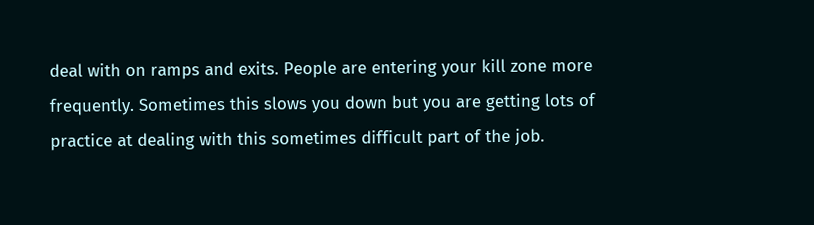deal with on ramps and exits. People are entering your kill zone more frequently. Sometimes this slows you down but you are getting lots of practice at dealing with this sometimes difficult part of the job.